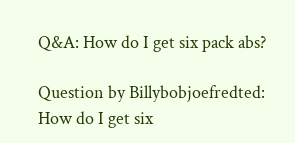Q&A: How do I get six pack abs?

Question by Billybobjoefredted: How do I get six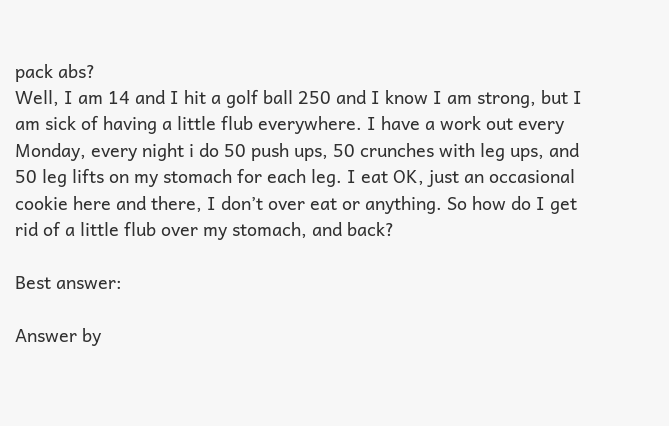pack abs?
Well, I am 14 and I hit a golf ball 250 and I know I am strong, but I am sick of having a little flub everywhere. I have a work out every Monday, every night i do 50 push ups, 50 crunches with leg ups, and 50 leg lifts on my stomach for each leg. I eat OK, just an occasional cookie here and there, I don’t over eat or anything. So how do I get rid of a little flub over my stomach, and back?

Best answer:

Answer by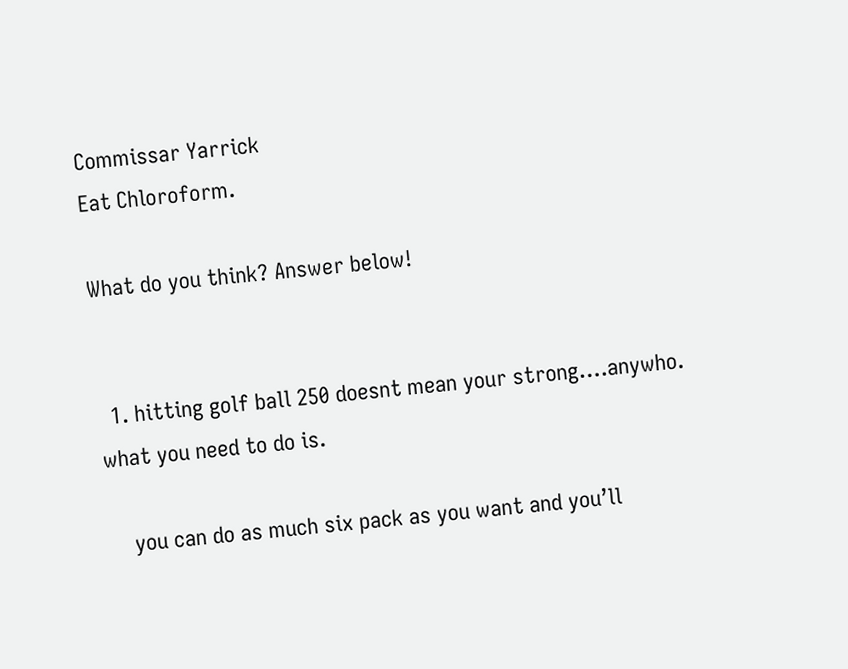Commissar Yarrick
Eat Chloroform.

What do you think? Answer below!


  1. hitting golf ball 250 doesnt mean your strong….anywho. what you need to do is.

    you can do as much six pack as you want and you’ll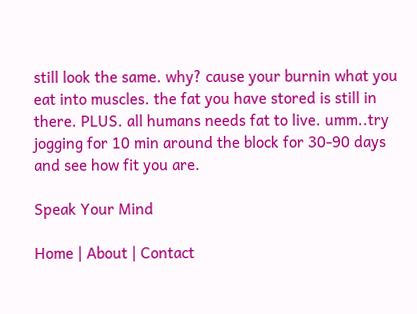still look the same. why? cause your burnin what you eat into muscles. the fat you have stored is still in there. PLUS. all humans needs fat to live. umm..try jogging for 10 min around the block for 30-90 days and see how fit you are.

Speak Your Mind

Home | About | Contact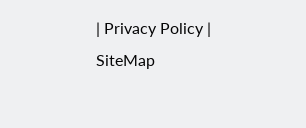| Privacy Policy | SiteMap